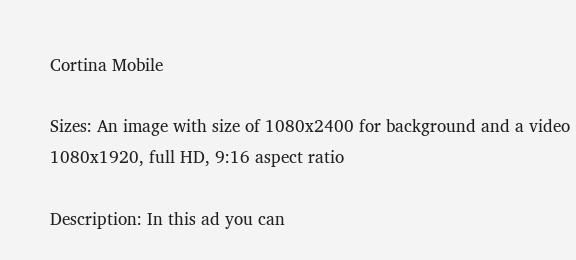Cortina Mobile

Sizes: An image with size of 1080x2400 for background and a video 1080x1920, full HD, 9:16 aspect ratio

Description: In this ad you can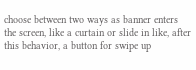choose between two ways as banner enters the screen, like a curtain or slide in like, after this behavior, a button for swipe up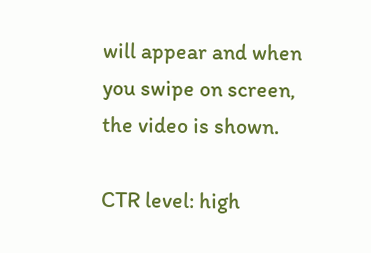will appear and when you swipe on screen, the video is shown.

CTR level: high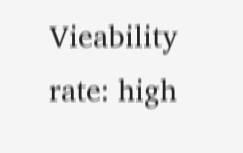Vieability rate: high